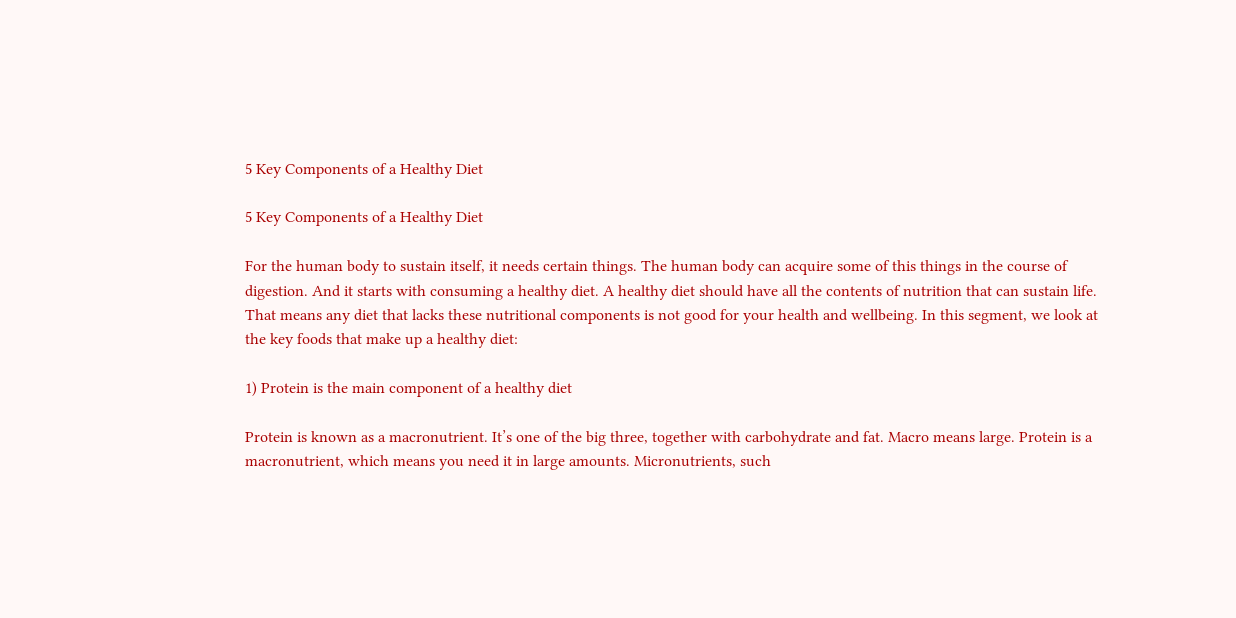5 Key Components of a Healthy Diet

5 Key Components of a Healthy Diet

For the human body to sustain itself, it needs certain things. The human body can acquire some of this things in the course of digestion. And it starts with consuming a healthy diet. A healthy diet should have all the contents of nutrition that can sustain life. That means any diet that lacks these nutritional components is not good for your health and wellbeing. In this segment, we look at the key foods that make up a healthy diet:

1) Protein is the main component of a healthy diet

Protein is known as a macronutrient. It’s one of the big three, together with carbohydrate and fat. Macro means large. Protein is a macronutrient, which means you need it in large amounts. Micronutrients, such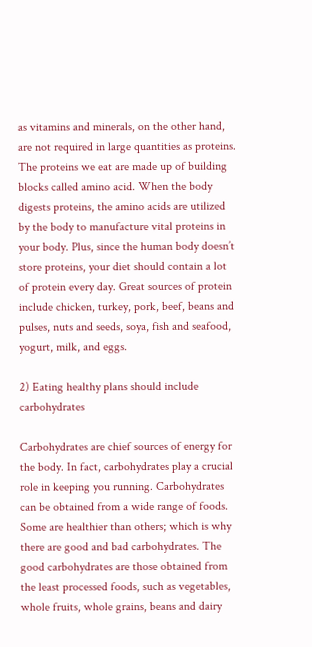as vitamins and minerals, on the other hand, are not required in large quantities as proteins. The proteins we eat are made up of building blocks called amino acid. When the body digests proteins, the amino acids are utilized by the body to manufacture vital proteins in your body. Plus, since the human body doesn’t store proteins, your diet should contain a lot of protein every day. Great sources of protein include chicken, turkey, pork, beef, beans and pulses, nuts and seeds, soya, fish and seafood, yogurt, milk, and eggs.

2) Eating healthy plans should include carbohydrates

Carbohydrates are chief sources of energy for the body. In fact, carbohydrates play a crucial role in keeping you running. Carbohydrates can be obtained from a wide range of foods. Some are healthier than others; which is why there are good and bad carbohydrates. The good carbohydrates are those obtained from the least processed foods, such as vegetables, whole fruits, whole grains, beans and dairy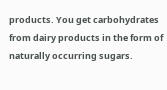products. You get carbohydrates from dairy products in the form of naturally occurring sugars.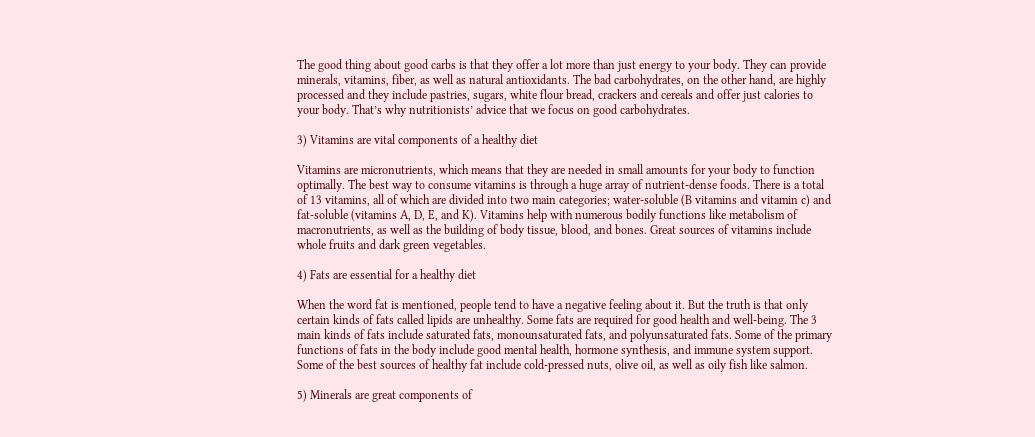The good thing about good carbs is that they offer a lot more than just energy to your body. They can provide minerals, vitamins, fiber, as well as natural antioxidants. The bad carbohydrates, on the other hand, are highly processed and they include pastries, sugars, white flour bread, crackers and cereals and offer just calories to your body. That’s why nutritionists’ advice that we focus on good carbohydrates.

3) Vitamins are vital components of a healthy diet

Vitamins are micronutrients, which means that they are needed in small amounts for your body to function optimally. The best way to consume vitamins is through a huge array of nutrient-dense foods. There is a total of 13 vitamins, all of which are divided into two main categories; water-soluble (B vitamins and vitamin c) and fat-soluble (vitamins A, D, E, and K). Vitamins help with numerous bodily functions like metabolism of macronutrients, as well as the building of body tissue, blood, and bones. Great sources of vitamins include whole fruits and dark green vegetables.

4) Fats are essential for a healthy diet

When the word fat is mentioned, people tend to have a negative feeling about it. But the truth is that only certain kinds of fats called lipids are unhealthy. Some fats are required for good health and well-being. The 3 main kinds of fats include saturated fats, monounsaturated fats, and polyunsaturated fats. Some of the primary functions of fats in the body include good mental health, hormone synthesis, and immune system support. Some of the best sources of healthy fat include cold-pressed nuts, olive oil, as well as oily fish like salmon.

5) Minerals are great components of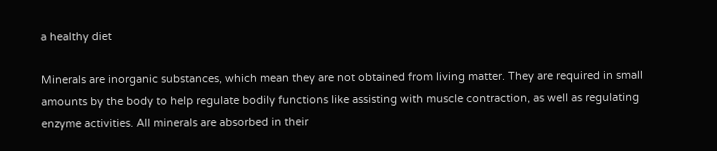a healthy diet

Minerals are inorganic substances, which mean they are not obtained from living matter. They are required in small amounts by the body to help regulate bodily functions like assisting with muscle contraction, as well as regulating enzyme activities. All minerals are absorbed in their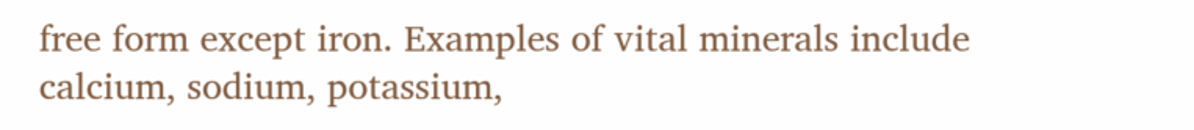free form except iron. Examples of vital minerals include calcium, sodium, potassium,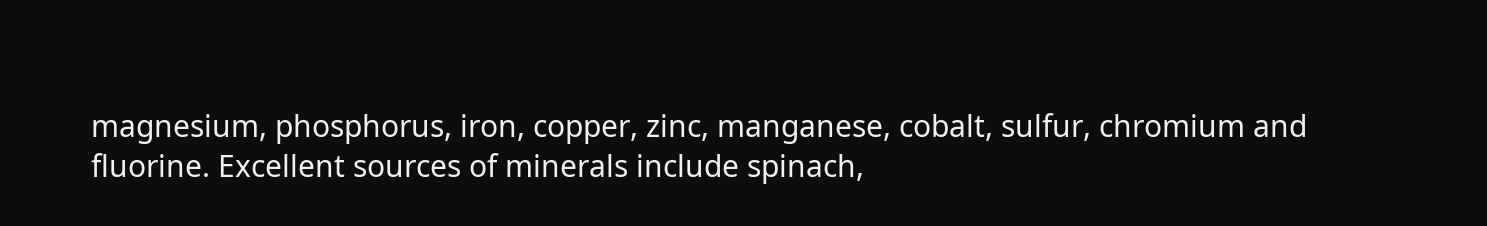magnesium, phosphorus, iron, copper, zinc, manganese, cobalt, sulfur, chromium and fluorine. Excellent sources of minerals include spinach,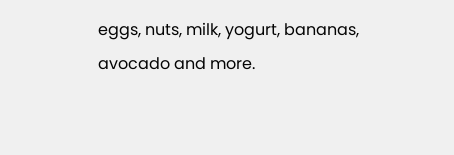eggs, nuts, milk, yogurt, bananas, avocado and more.